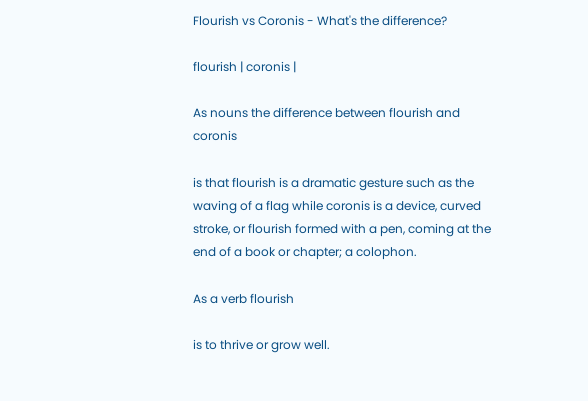Flourish vs Coronis - What's the difference?

flourish | coronis |

As nouns the difference between flourish and coronis

is that flourish is a dramatic gesture such as the waving of a flag while coronis is a device, curved stroke, or flourish formed with a pen, coming at the end of a book or chapter; a colophon.

As a verb flourish

is to thrive or grow well.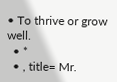• To thrive or grow well.
  • *
  • , title= Mr.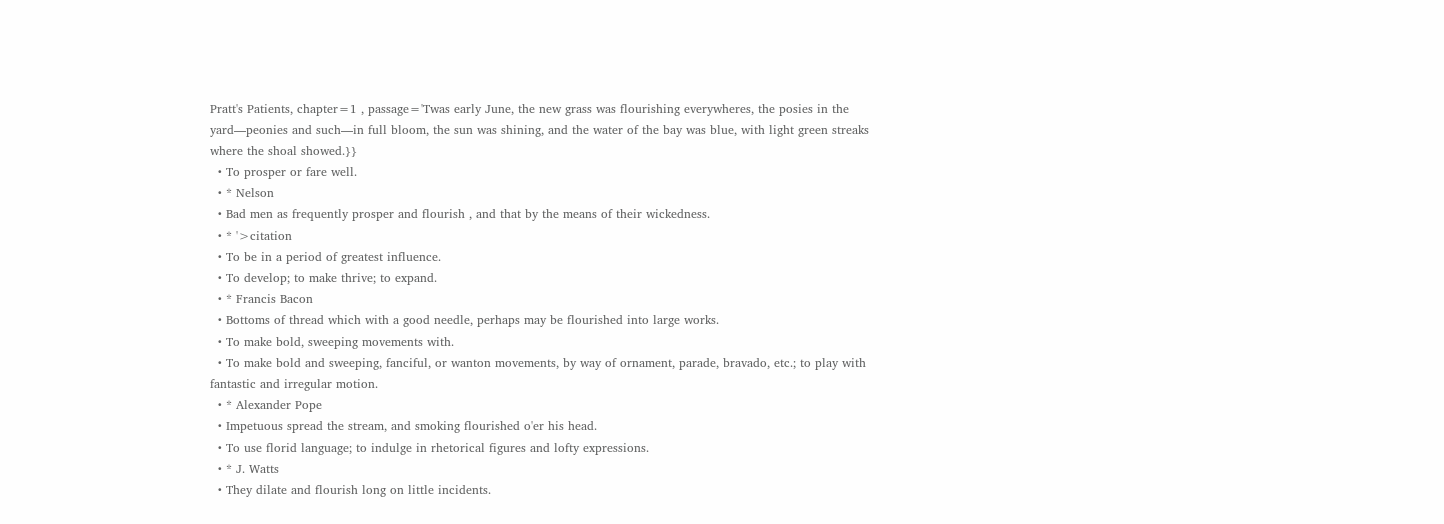Pratt's Patients, chapter=1 , passage='Twas early June, the new grass was flourishing everywheres, the posies in the yard—peonies and such—in full bloom, the sun was shining, and the water of the bay was blue, with light green streaks where the shoal showed.}}
  • To prosper or fare well.
  • * Nelson
  • Bad men as frequently prosper and flourish , and that by the means of their wickedness.
  • * '>citation
  • To be in a period of greatest influence.
  • To develop; to make thrive; to expand.
  • * Francis Bacon
  • Bottoms of thread which with a good needle, perhaps may be flourished into large works.
  • To make bold, sweeping movements with.
  • To make bold and sweeping, fanciful, or wanton movements, by way of ornament, parade, bravado, etc.; to play with fantastic and irregular motion.
  • * Alexander Pope
  • Impetuous spread the stream, and smoking flourished o'er his head.
  • To use florid language; to indulge in rhetorical figures and lofty expressions.
  • * J. Watts
  • They dilate and flourish long on little incidents.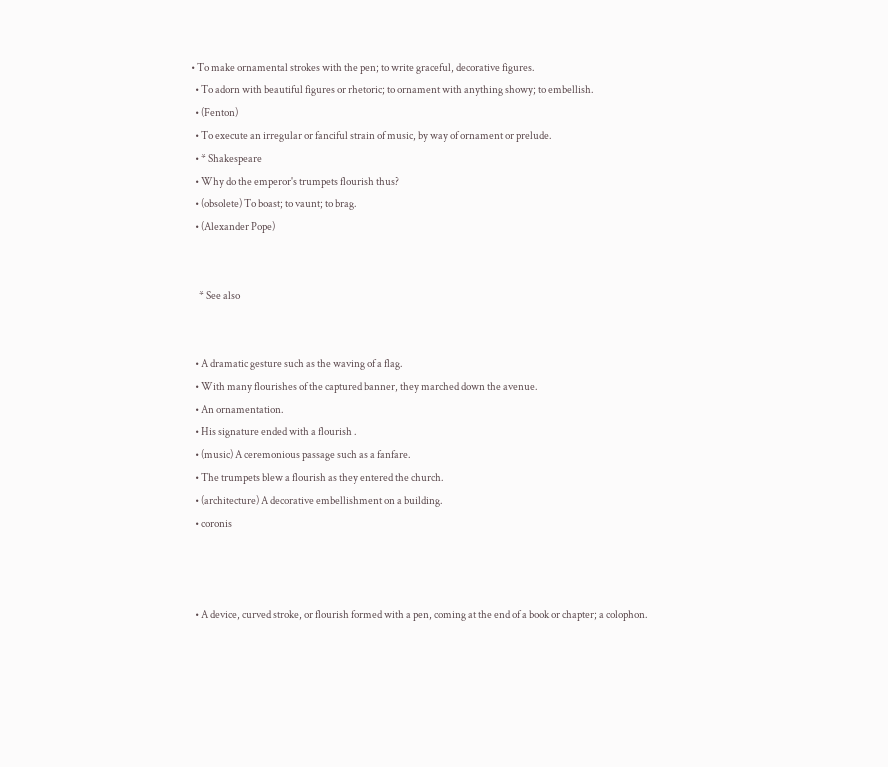• To make ornamental strokes with the pen; to write graceful, decorative figures.
  • To adorn with beautiful figures or rhetoric; to ornament with anything showy; to embellish.
  • (Fenton)
  • To execute an irregular or fanciful strain of music, by way of ornament or prelude.
  • * Shakespeare
  • Why do the emperor's trumpets flourish thus?
  • (obsolete) To boast; to vaunt; to brag.
  • (Alexander Pope)


    * See also


  • A dramatic gesture such as the waving of a flag.
  • With many flourishes of the captured banner, they marched down the avenue.
  • An ornamentation.
  • His signature ended with a flourish .
  • (music) A ceremonious passage such as a fanfare.
  • The trumpets blew a flourish as they entered the church.
  • (architecture) A decorative embellishment on a building.
  • coronis



  • A device, curved stroke, or flourish formed with a pen, coming at the end of a book or chapter; a colophon.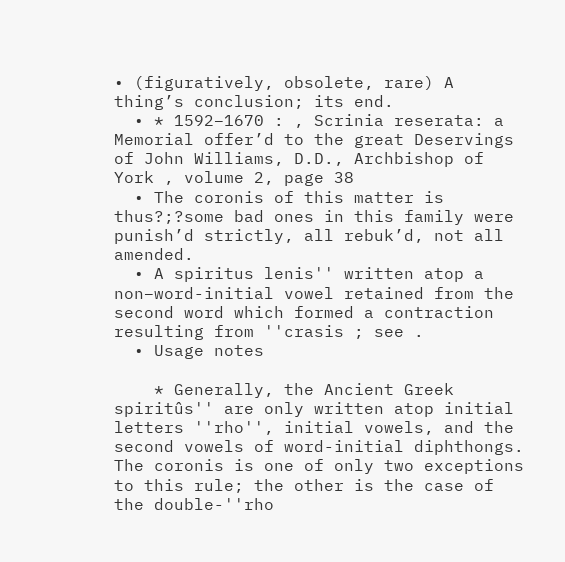• (figuratively, obsolete, rare) A thing’s conclusion; its end.
  • * 1592–1670 : , Scrinia reserata: a Memorial offer’d to the great Deservings of John Williams, D.D., Archbishop of York , volume 2, page 38
  • The coronis of this matter is thus?;?some bad ones in this family were punish’d strictly, all rebuk’d, not all amended.
  • A spiritus lenis'' written atop a non–word-initial vowel retained from the second word which formed a contraction resulting from ''crasis ; see .
  • Usage notes

    * Generally, the Ancient Greek spiritûs'' are only written atop initial letters ''rho'', initial vowels, and the second vowels of word-initial diphthongs. The coronis is one of only two exceptions to this rule; the other is the case of the double-''rho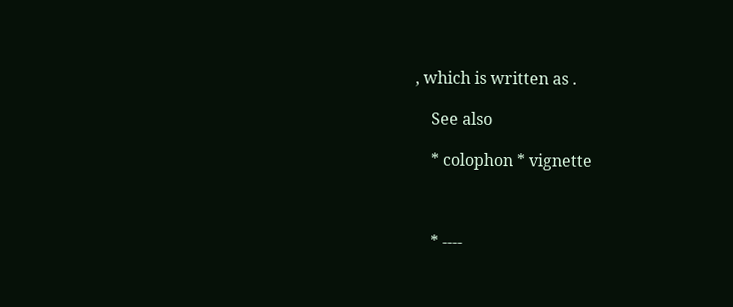, which is written as .

    See also

    * colophon * vignette



    * ----